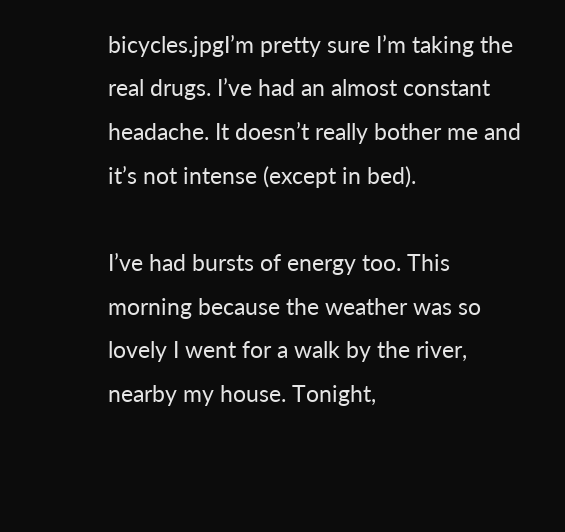bicycles.jpgI’m pretty sure I’m taking the real drugs. I’ve had an almost constant headache. It doesn’t really bother me and it’s not intense (except in bed).

I’ve had bursts of energy too. This morning because the weather was so lovely I went for a walk by the river, nearby my house. Tonight,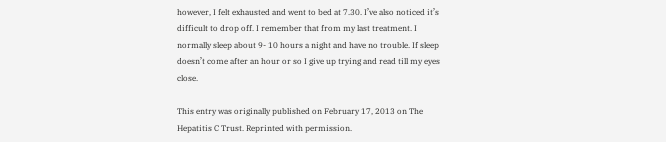however, I felt exhausted and went to bed at 7.30. I’ve also noticed it’s difficult to drop off. I remember that from my last treatment. I normally sleep about 9- 10 hours a night and have no trouble. If sleep doesn’t come after an hour or so I give up trying and read till my eyes close.

This entry was originally published on February 17, 2013 on The Hepatitis C Trust. Reprinted with permission.